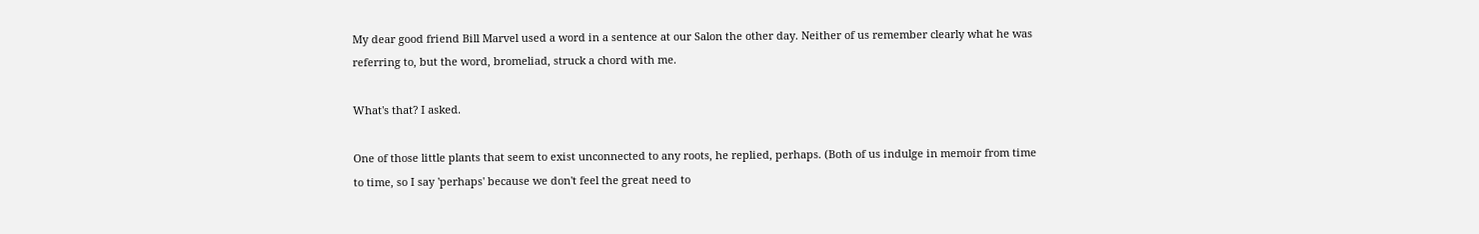My dear good friend Bill Marvel used a word in a sentence at our Salon the other day. Neither of us remember clearly what he was referring to, but the word, bromeliad, struck a chord with me.

What's that? I asked.

One of those little plants that seem to exist unconnected to any roots, he replied, perhaps. (Both of us indulge in memoir from time to time, so I say 'perhaps' because we don't feel the great need to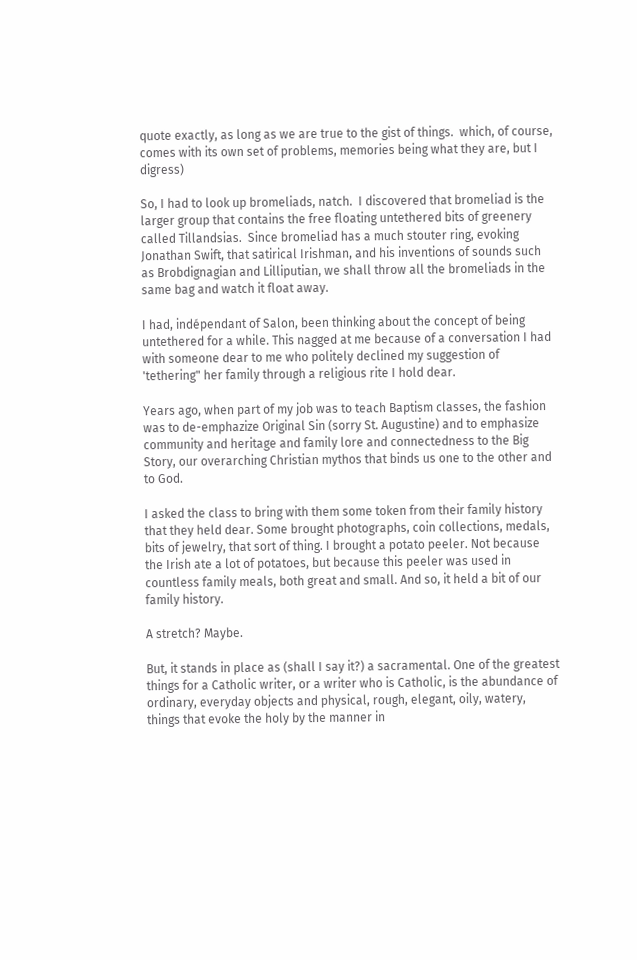quote exactly, as long as we are true to the gist of things.  which, of course, comes with its own set of problems, memories being what they are, but I digress)

So, I had to look up bromeliads, natch.  I discovered that bromeliad is the larger group that contains the free floating untethered bits of greenery called Tillandsias.  Since bromeliad has a much stouter ring, evoking Jonathan Swift, that satirical Irishman, and his inventions of sounds such as Brobdignagian and Lilliputian, we shall throw all the bromeliads in the same bag and watch it float away.

I had, indépendant of Salon, been thinking about the concept of being untethered for a while. This nagged at me because of a conversation I had with someone dear to me who politely declined my suggestion of 'tethering" her family through a religious rite I hold dear.

Years ago, when part of my job was to teach Baptism classes, the fashion was to de-emphazize Original Sin (sorry St. Augustine) and to emphasize community and heritage and family lore and connectedness to the Big Story, our overarching Christian mythos that binds us one to the other and to God.

I asked the class to bring with them some token from their family history that they held dear. Some brought photographs, coin collections, medals, bits of jewelry, that sort of thing. I brought a potato peeler. Not because the Irish ate a lot of potatoes, but because this peeler was used in countless family meals, both great and small. And so, it held a bit of our family history.

A stretch? Maybe.

But, it stands in place as (shall I say it?) a sacramental. One of the greatest things for a Catholic writer, or a writer who is Catholic, is the abundance of ordinary, everyday objects and physical, rough, elegant, oily, watery, things that evoke the holy by the manner in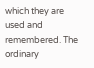which they are used and remembered. The ordinary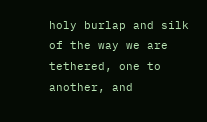holy burlap and silk of the way we are tethered, one to another, and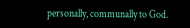personally, communally to God.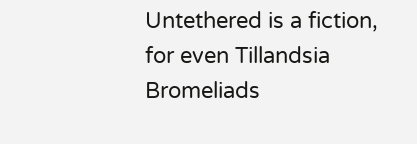Untethered is a fiction, for even Tillandsia Bromeliads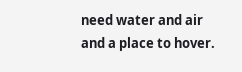need water and air and a place to hover.